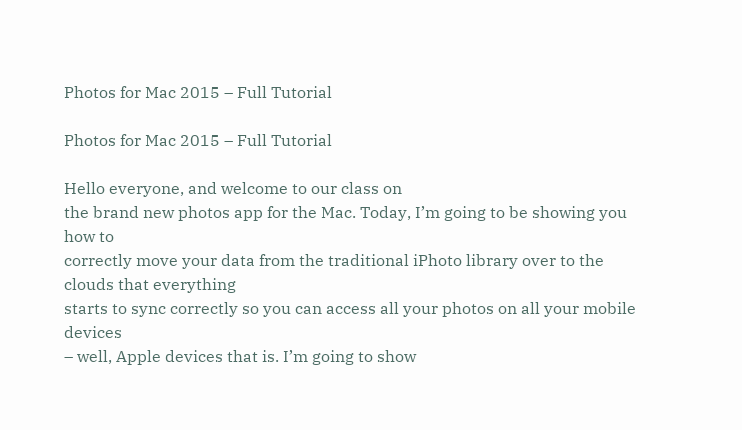Photos for Mac 2015 – Full Tutorial

Photos for Mac 2015 – Full Tutorial

Hello everyone, and welcome to our class on
the brand new photos app for the Mac. Today, I’m going to be showing you how to
correctly move your data from the traditional iPhoto library over to the clouds that everything
starts to sync correctly so you can access all your photos on all your mobile devices
– well, Apple devices that is. I’m going to show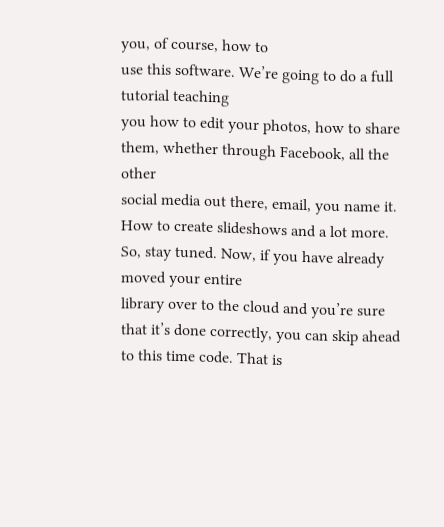you, of course, how to
use this software. We’re going to do a full tutorial teaching
you how to edit your photos, how to share them, whether through Facebook, all the other
social media out there, email, you name it. How to create slideshows and a lot more. So, stay tuned. Now, if you have already moved your entire
library over to the cloud and you’re sure that it’s done correctly, you can skip ahead
to this time code. That is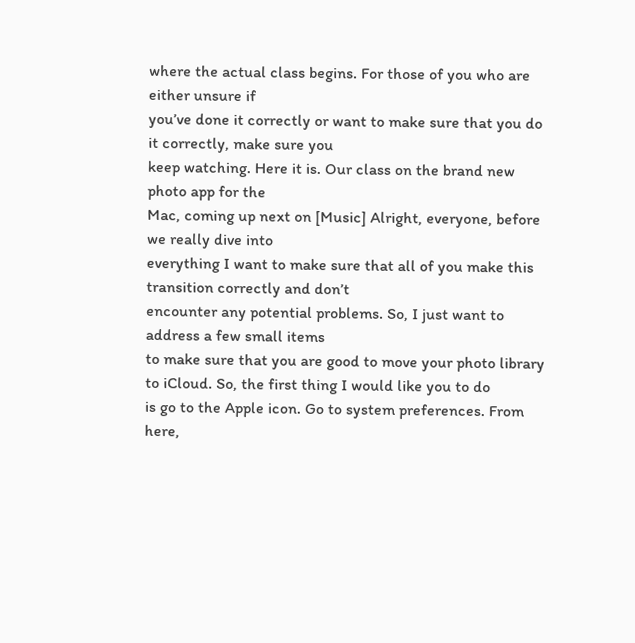where the actual class begins. For those of you who are either unsure if
you’ve done it correctly or want to make sure that you do it correctly, make sure you
keep watching. Here it is. Our class on the brand new photo app for the
Mac, coming up next on [Music] Alright, everyone, before we really dive into
everything I want to make sure that all of you make this transition correctly and don’t
encounter any potential problems. So, I just want to address a few small items
to make sure that you are good to move your photo library to iCloud. So, the first thing I would like you to do
is go to the Apple icon. Go to system preferences. From here,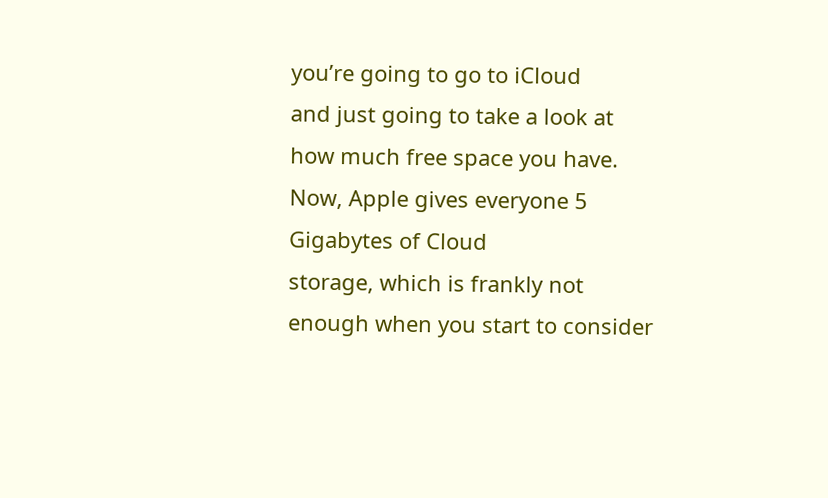you’re going to go to iCloud
and just going to take a look at how much free space you have. Now, Apple gives everyone 5 Gigabytes of Cloud
storage, which is frankly not enough when you start to consider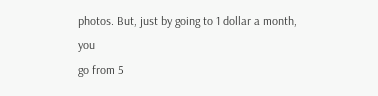photos. But, just by going to 1 dollar a month, you
go from 5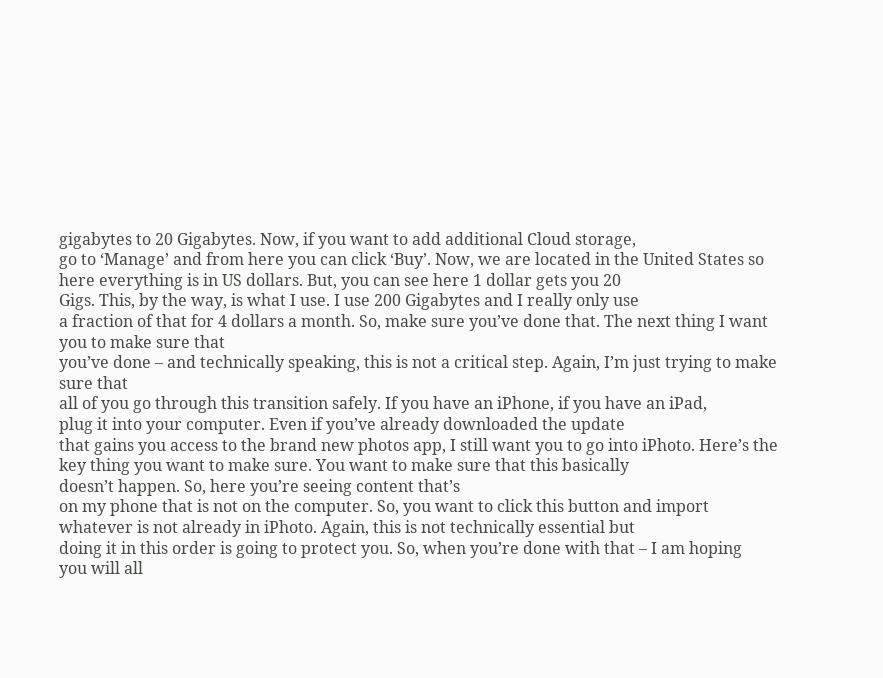gigabytes to 20 Gigabytes. Now, if you want to add additional Cloud storage,
go to ‘Manage’ and from here you can click ‘Buy’. Now, we are located in the United States so
here everything is in US dollars. But, you can see here 1 dollar gets you 20
Gigs. This, by the way, is what I use. I use 200 Gigabytes and I really only use
a fraction of that for 4 dollars a month. So, make sure you’ve done that. The next thing I want you to make sure that
you’ve done – and technically speaking, this is not a critical step. Again, I’m just trying to make sure that
all of you go through this transition safely. If you have an iPhone, if you have an iPad,
plug it into your computer. Even if you’ve already downloaded the update
that gains you access to the brand new photos app, I still want you to go into iPhoto. Here’s the key thing you want to make sure. You want to make sure that this basically
doesn’t happen. So, here you’re seeing content that’s
on my phone that is not on the computer. So, you want to click this button and import
whatever is not already in iPhoto. Again, this is not technically essential but
doing it in this order is going to protect you. So, when you’re done with that – I am hoping
you will all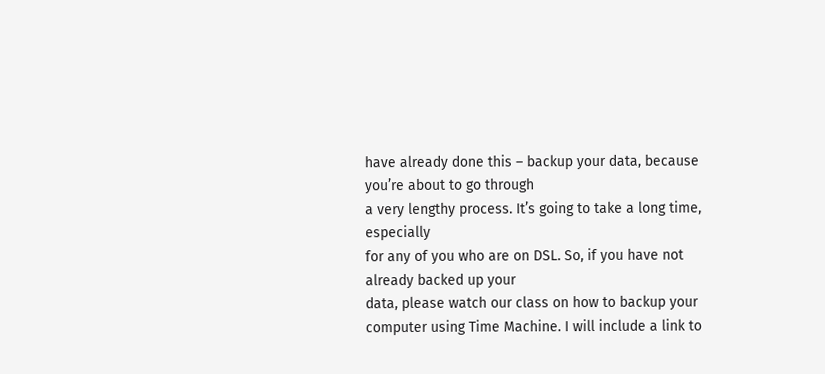have already done this – backup your data, because you’re about to go through
a very lengthy process. It’s going to take a long time, especially
for any of you who are on DSL. So, if you have not already backed up your
data, please watch our class on how to backup your computer using Time Machine. I will include a link to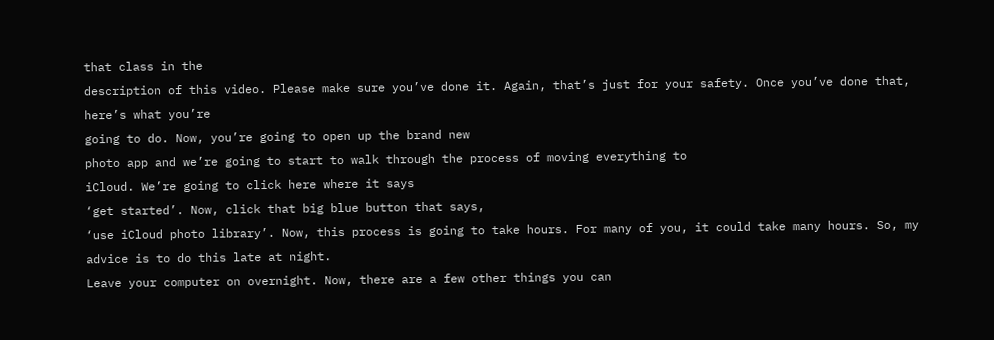that class in the
description of this video. Please make sure you’ve done it. Again, that’s just for your safety. Once you’ve done that, here’s what you’re
going to do. Now, you’re going to open up the brand new
photo app and we’re going to start to walk through the process of moving everything to
iCloud. We’re going to click here where it says
‘get started’. Now, click that big blue button that says,
‘use iCloud photo library’. Now, this process is going to take hours. For many of you, it could take many hours. So, my advice is to do this late at night.
Leave your computer on overnight. Now, there are a few other things you can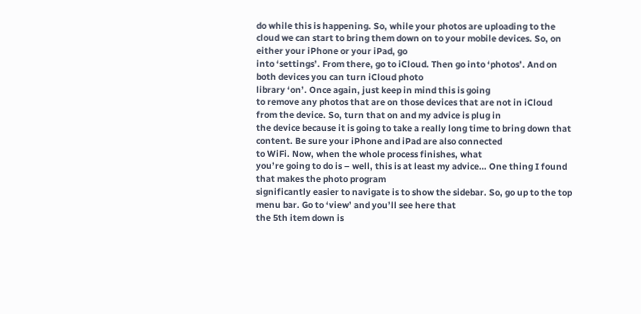do while this is happening. So, while your photos are uploading to the
cloud we can start to bring them down on to your mobile devices. So, on either your iPhone or your iPad, go
into ‘settings’. From there, go to iCloud. Then go into ‘photos’. And on both devices you can turn iCloud photo
library ‘on’. Once again, just keep in mind this is going
to remove any photos that are on those devices that are not in iCloud from the device. So, turn that on and my advice is plug in
the device because it is going to take a really long time to bring down that content. Be sure your iPhone and iPad are also connected
to WiFi. Now, when the whole process finishes, what
you’re going to do is – well, this is at least my advice… One thing I found that makes the photo program
significantly easier to navigate is to show the sidebar. So, go up to the top menu bar. Go to ‘view’ and you’ll see here that
the 5th item down is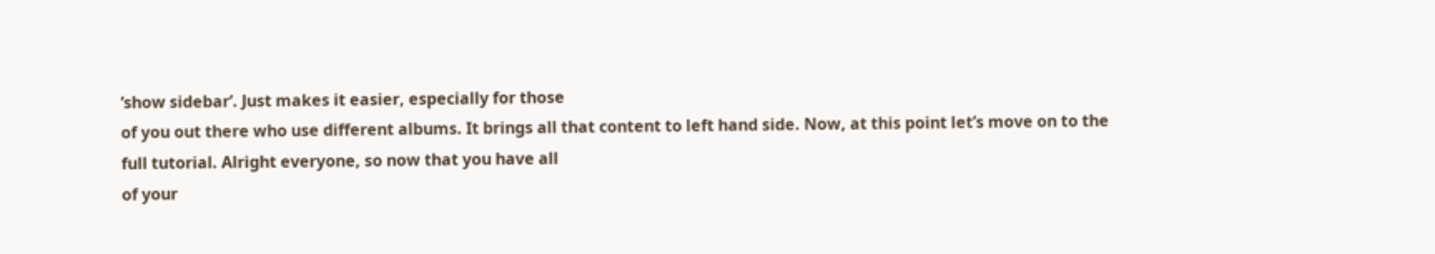‘show sidebar’. Just makes it easier, especially for those
of you out there who use different albums. It brings all that content to left hand side. Now, at this point let’s move on to the
full tutorial. Alright everyone, so now that you have all
of your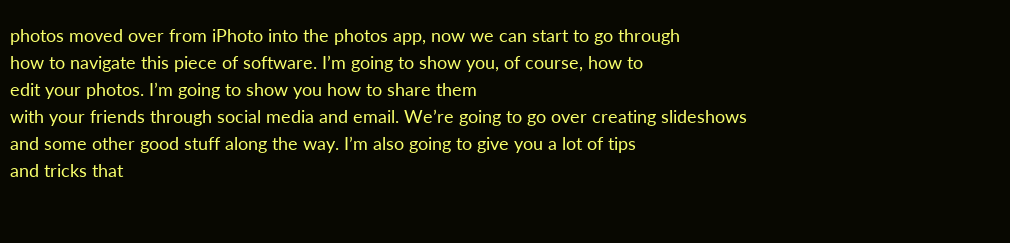photos moved over from iPhoto into the photos app, now we can start to go through
how to navigate this piece of software. I’m going to show you, of course, how to
edit your photos. I’m going to show you how to share them
with your friends through social media and email. We’re going to go over creating slideshows
and some other good stuff along the way. I’m also going to give you a lot of tips
and tricks that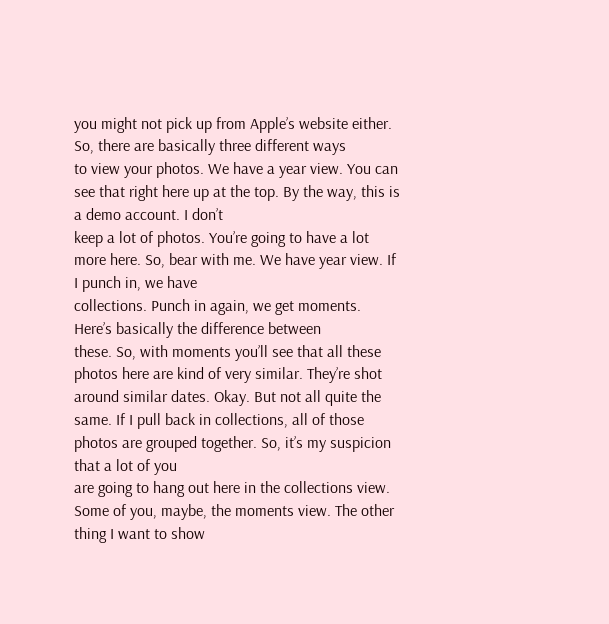you might not pick up from Apple’s website either. So, there are basically three different ways
to view your photos. We have a year view. You can see that right here up at the top. By the way, this is a demo account. I don’t
keep a lot of photos. You’re going to have a lot more here. So, bear with me. We have year view. If I punch in, we have
collections. Punch in again, we get moments. Here’s basically the difference between
these. So, with moments you’ll see that all these
photos here are kind of very similar. They’re shot around similar dates. Okay. But not all quite the same. If I pull back in collections, all of those
photos are grouped together. So, it’s my suspicion that a lot of you
are going to hang out here in the collections view. Some of you, maybe, the moments view. The other thing I want to show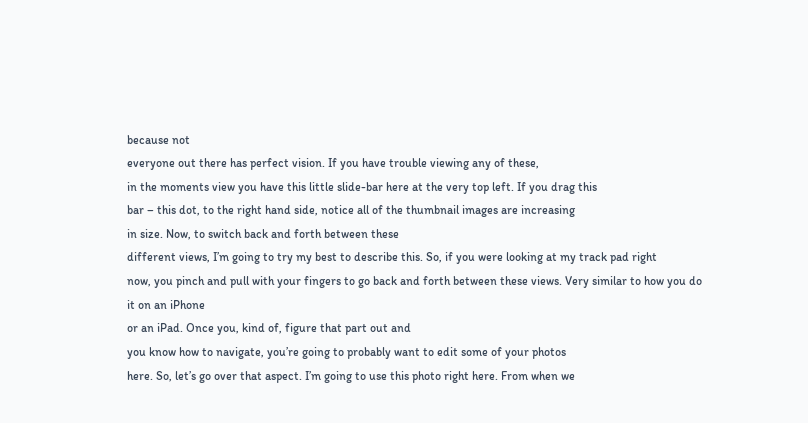because not
everyone out there has perfect vision. If you have trouble viewing any of these,
in the moments view you have this little slide-bar here at the very top left. If you drag this
bar – this dot, to the right hand side, notice all of the thumbnail images are increasing
in size. Now, to switch back and forth between these
different views, I’m going to try my best to describe this. So, if you were looking at my track pad right
now, you pinch and pull with your fingers to go back and forth between these views. Very similar to how you do it on an iPhone
or an iPad. Once you, kind of, figure that part out and
you know how to navigate, you’re going to probably want to edit some of your photos
here. So, let’s go over that aspect. I’m going to use this photo right here. From when we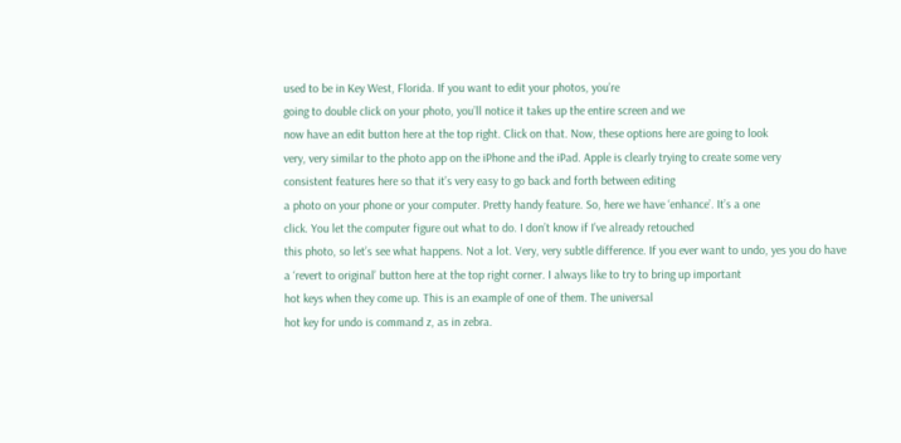used to be in Key West, Florida. If you want to edit your photos, you’re
going to double click on your photo, you’ll notice it takes up the entire screen and we
now have an edit button here at the top right. Click on that. Now, these options here are going to look
very, very similar to the photo app on the iPhone and the iPad. Apple is clearly trying to create some very
consistent features here so that it’s very easy to go back and forth between editing
a photo on your phone or your computer. Pretty handy feature. So, here we have ‘enhance’. It’s a one
click. You let the computer figure out what to do. I don’t know if I’ve already retouched
this photo, so let’s see what happens. Not a lot. Very, very subtle difference. If you ever want to undo, yes you do have
a ‘revert to original’ button here at the top right corner. I always like to try to bring up important
hot keys when they come up. This is an example of one of them. The universal
hot key for undo is command z, as in zebra.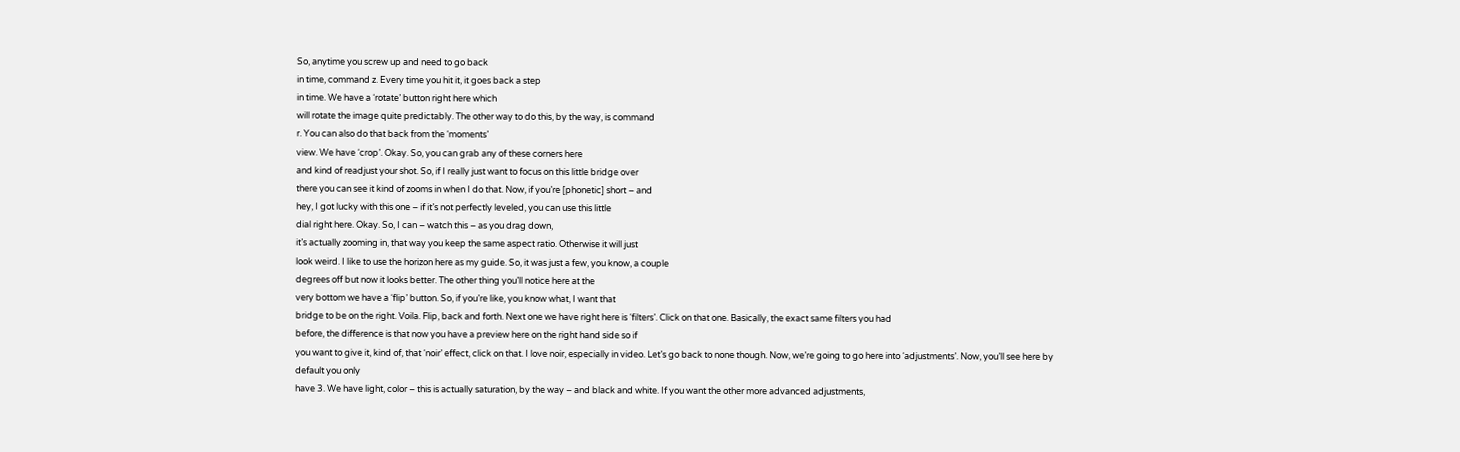So, anytime you screw up and need to go back
in time, command z. Every time you hit it, it goes back a step
in time. We have a ‘rotate’ button right here which
will rotate the image quite predictably. The other way to do this, by the way, is command
r. You can also do that back from the ‘moments’
view. We have ‘crop’. Okay. So, you can grab any of these corners here
and kind of readjust your shot. So, if I really just want to focus on this little bridge over
there you can see it kind of zooms in when I do that. Now, if you’re [phonetic] short – and
hey, I got lucky with this one – if it’s not perfectly leveled, you can use this little
dial right here. Okay. So, I can – watch this – as you drag down,
it’s actually zooming in, that way you keep the same aspect ratio. Otherwise it will just
look weird. I like to use the horizon here as my guide. So, it was just a few, you know, a couple
degrees off but now it looks better. The other thing you’ll notice here at the
very bottom we have a ‘flip’ button. So, if you’re like, you know what, I want that
bridge to be on the right. Voila. Flip, back and forth. Next one we have right here is ‘filters’. Click on that one. Basically, the exact same filters you had
before, the difference is that now you have a preview here on the right hand side so if
you want to give it, kind of, that ‘noir’ effect, click on that. I love noir, especially in video. Let’s go back to none though. Now, we’re going to go here into ‘adjustments’. Now, you’ll see here by default you only
have 3. We have light, color – this is actually saturation, by the way – and black and white. If you want the other more advanced adjustments,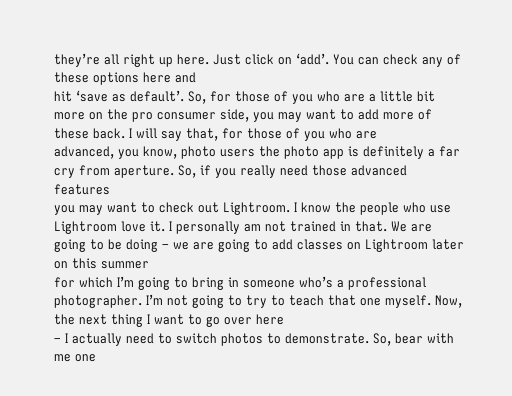they’re all right up here. Just click on ‘add’. You can check any of these options here and
hit ‘save as default’. So, for those of you who are a little bit
more on the pro consumer side, you may want to add more of these back. I will say that, for those of you who are
advanced, you know, photo users the photo app is definitely a far cry from aperture. So, if you really need those advanced features
you may want to check out Lightroom. I know the people who use Lightroom love it. I personally am not trained in that. We are
going to be doing – we are going to add classes on Lightroom later on this summer
for which I’m going to bring in someone who’s a professional photographer. I’m not going to try to teach that one myself. Now, the next thing I want to go over here
– I actually need to switch photos to demonstrate. So, bear with me one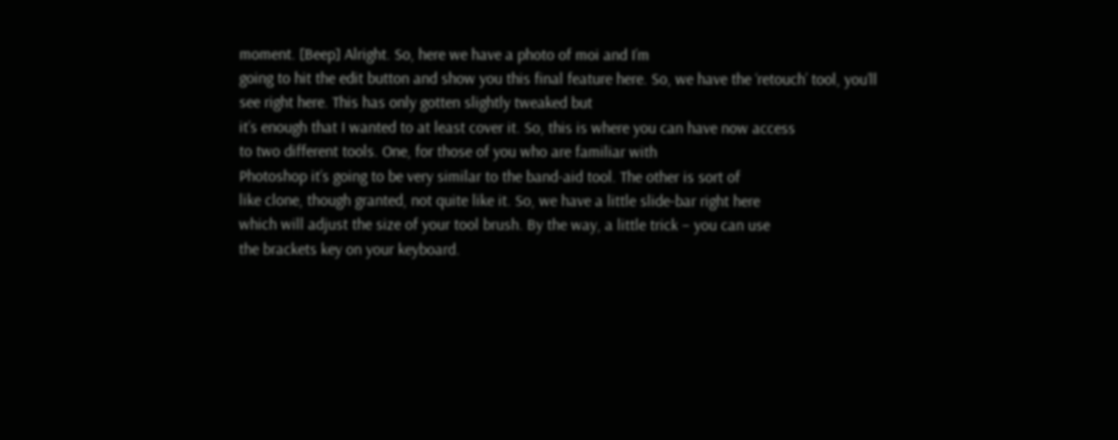moment. [Beep] Alright. So, here we have a photo of moi and I’m
going to hit the edit button and show you this final feature here. So, we have the ‘retouch’ tool, you’ll
see right here. This has only gotten slightly tweaked but
it’s enough that I wanted to at least cover it. So, this is where you can have now access
to two different tools. One, for those of you who are familiar with
Photoshop it’s going to be very similar to the band-aid tool. The other is sort of
like clone, though granted, not quite like it. So, we have a little slide-bar right here
which will adjust the size of your tool brush. By the way, a little trick – you can use
the brackets key on your keyboard.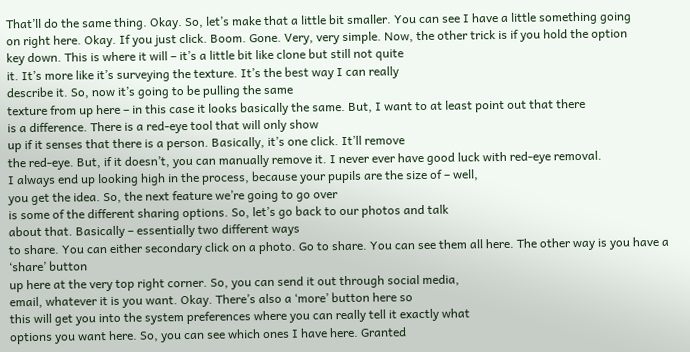That’ll do the same thing. Okay. So, let’s make that a little bit smaller. You can see I have a little something going
on right here. Okay. If you just click. Boom. Gone. Very, very simple. Now, the other trick is if you hold the option
key down. This is where it will – it’s a little bit like clone but still not quite
it. It’s more like it’s surveying the texture. It’s the best way I can really
describe it. So, now it’s going to be pulling the same
texture from up here – in this case it looks basically the same. But, I want to at least point out that there
is a difference. There is a red-eye tool that will only show
up if it senses that there is a person. Basically, it’s one click. It’ll remove
the red-eye. But, if it doesn’t, you can manually remove it. I never ever have good luck with red-eye removal.
I always end up looking high in the process, because your pupils are the size of – well,
you get the idea. So, the next feature we’re going to go over
is some of the different sharing options. So, let’s go back to our photos and talk
about that. Basically – essentially two different ways
to share. You can either secondary click on a photo. Go to share. You can see them all here. The other way is you have a ‘share’ button
up here at the very top right corner. So, you can send it out through social media,
email, whatever it is you want. Okay. There’s also a ‘more’ button here so
this will get you into the system preferences where you can really tell it exactly what
options you want here. So, you can see which ones I have here. Granted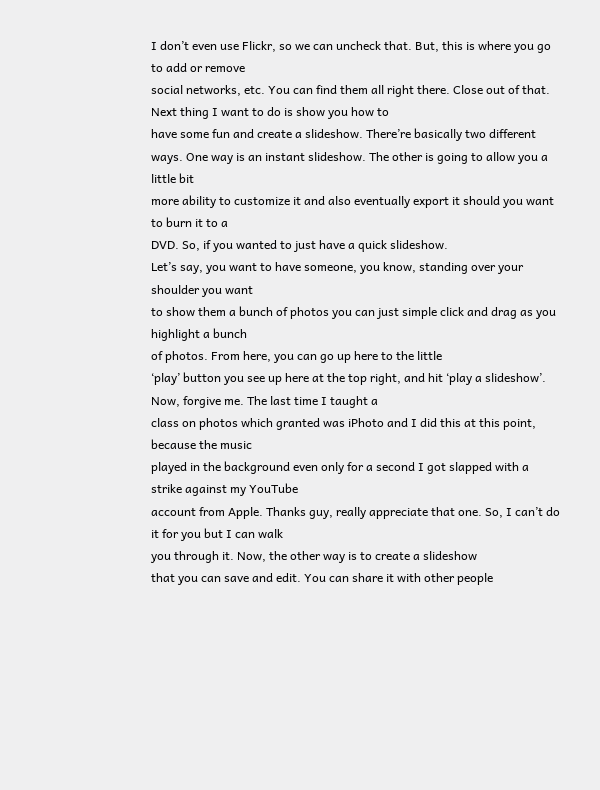I don’t even use Flickr, so we can uncheck that. But, this is where you go to add or remove
social networks, etc. You can find them all right there. Close out of that. Next thing I want to do is show you how to
have some fun and create a slideshow. There’re basically two different ways. One way is an instant slideshow. The other is going to allow you a little bit
more ability to customize it and also eventually export it should you want to burn it to a
DVD. So, if you wanted to just have a quick slideshow.
Let’s say, you want to have someone, you know, standing over your shoulder you want
to show them a bunch of photos you can just simple click and drag as you highlight a bunch
of photos. From here, you can go up here to the little
‘play’ button you see up here at the top right, and hit ‘play a slideshow’. Now, forgive me. The last time I taught a
class on photos which granted was iPhoto and I did this at this point, because the music
played in the background even only for a second I got slapped with a strike against my YouTube
account from Apple. Thanks guy, really appreciate that one. So, I can’t do it for you but I can walk
you through it. Now, the other way is to create a slideshow
that you can save and edit. You can share it with other people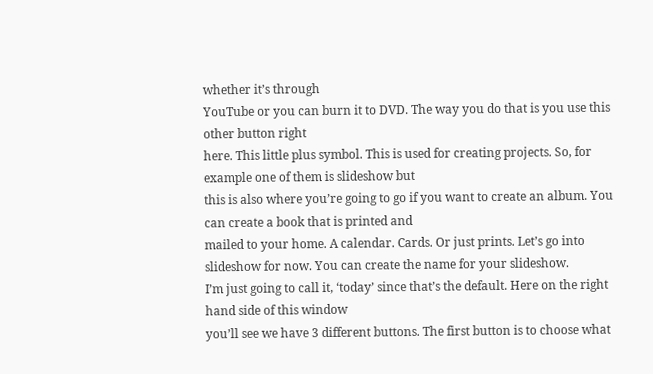whether it’s through
YouTube or you can burn it to DVD. The way you do that is you use this other button right
here. This little plus symbol. This is used for creating projects. So, for example one of them is slideshow but
this is also where you’re going to go if you want to create an album. You can create a book that is printed and
mailed to your home. A calendar. Cards. Or just prints. Let’s go into slideshow for now. You can create the name for your slideshow.
I’m just going to call it, ‘today’ since that’s the default. Here on the right hand side of this window
you’ll see we have 3 different buttons. The first button is to choose what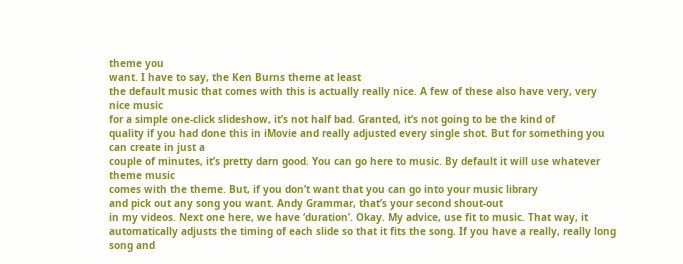theme you
want. I have to say, the Ken Burns theme at least
the default music that comes with this is actually really nice. A few of these also have very, very nice music
for a simple one-click slideshow, it’s not half bad. Granted, it’s not going to be the kind of
quality if you had done this in iMovie and really adjusted every single shot. But for something you can create in just a
couple of minutes, it’s pretty darn good. You can go here to music. By default it will use whatever theme music
comes with the theme. But, if you don’t want that you can go into your music library
and pick out any song you want. Andy Grammar, that’s your second shout-out
in my videos. Next one here, we have ‘duration’. Okay. My advice, use fit to music. That way, it
automatically adjusts the timing of each slide so that it fits the song. If you have a really, really long song and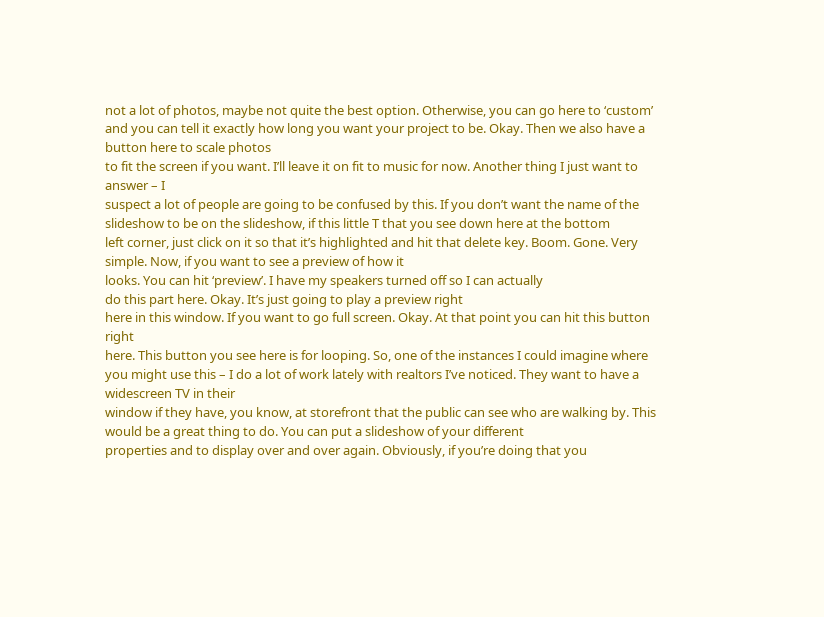not a lot of photos, maybe not quite the best option. Otherwise, you can go here to ‘custom’
and you can tell it exactly how long you want your project to be. Okay. Then we also have a button here to scale photos
to fit the screen if you want. I’ll leave it on fit to music for now. Another thing I just want to answer – I
suspect a lot of people are going to be confused by this. If you don’t want the name of the
slideshow to be on the slideshow, if this little T that you see down here at the bottom
left corner, just click on it so that it’s highlighted and hit that delete key. Boom. Gone. Very simple. Now, if you want to see a preview of how it
looks. You can hit ‘preview’. I have my speakers turned off so I can actually
do this part here. Okay. It’s just going to play a preview right
here in this window. If you want to go full screen. Okay. At that point you can hit this button right
here. This button you see here is for looping. So, one of the instances I could imagine where
you might use this – I do a lot of work lately with realtors I’ve noticed. They want to have a widescreen TV in their
window if they have, you know, at storefront that the public can see who are walking by. This would be a great thing to do. You can put a slideshow of your different
properties and to display over and over again. Obviously, if you’re doing that you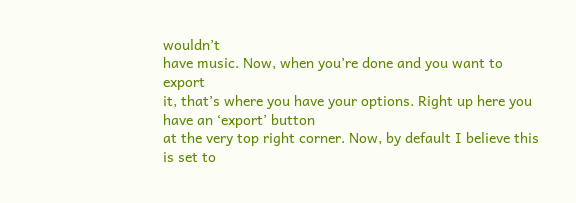wouldn’t
have music. Now, when you’re done and you want to export
it, that’s where you have your options. Right up here you have an ‘export’ button
at the very top right corner. Now, by default I believe this is set to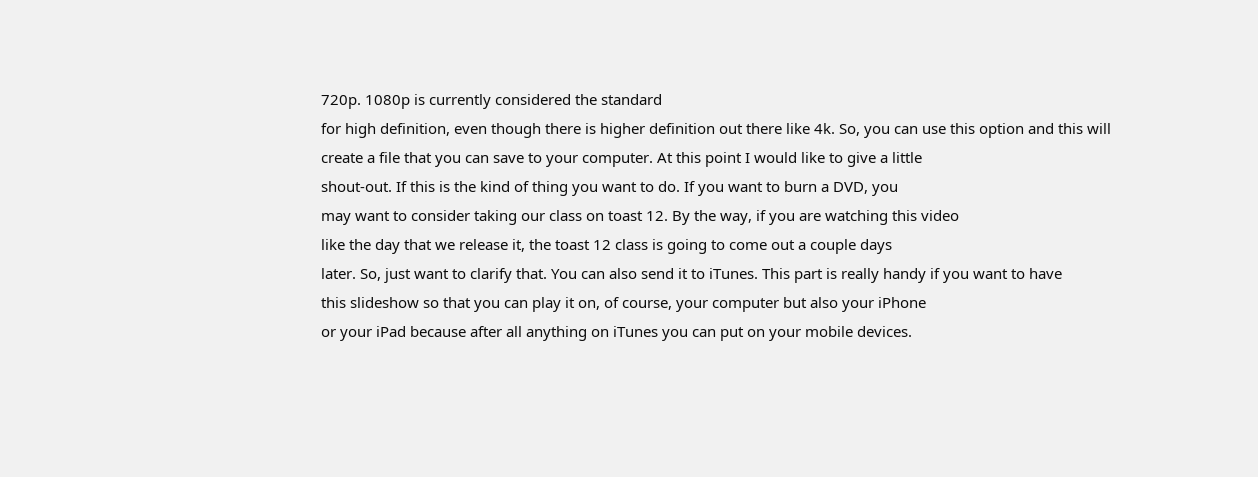720p. 1080p is currently considered the standard
for high definition, even though there is higher definition out there like 4k. So, you can use this option and this will
create a file that you can save to your computer. At this point I would like to give a little
shout-out. If this is the kind of thing you want to do. If you want to burn a DVD, you
may want to consider taking our class on toast 12. By the way, if you are watching this video
like the day that we release it, the toast 12 class is going to come out a couple days
later. So, just want to clarify that. You can also send it to iTunes. This part is really handy if you want to have
this slideshow so that you can play it on, of course, your computer but also your iPhone
or your iPad because after all anything on iTunes you can put on your mobile devices.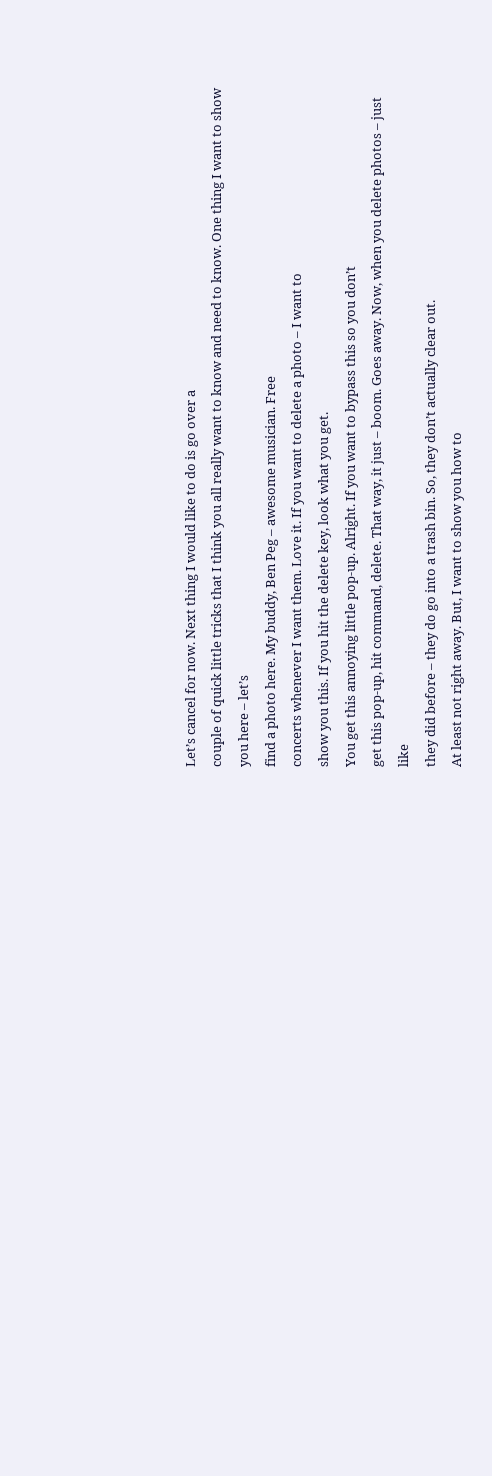Let’s cancel for now. Next thing I would like to do is go over a
couple of quick little tricks that I think you all really want to know and need to know. One thing I want to show you here – let’s
find a photo here. My buddy, Ben Peg – awesome musician. Free
concerts whenever I want them. Love it. If you want to delete a photo – I want to
show you this. If you hit the delete key, look what you get.
You get this annoying little pop-up. Alright. If you want to bypass this so you don’t
get this pop-up, hit command, delete. That way, it just – boom. Goes away. Now, when you delete photos – just like
they did before – they do go into a trash bin. So, they don’t actually clear out.
At least not right away. But, I want to show you how to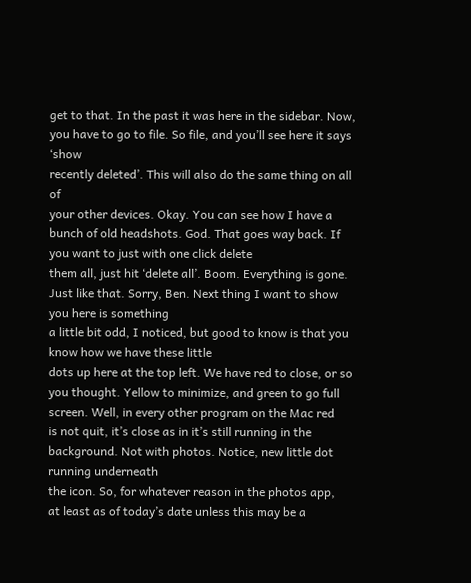get to that. In the past it was here in the sidebar. Now, you have to go to file. So file, and you’ll see here it says ‘show
recently deleted’. This will also do the same thing on all of
your other devices. Okay. You can see how I have a bunch of old headshots. God. That goes way back. If you want to just with one click delete
them all, just hit ‘delete all’. Boom. Everything is gone. Just like that. Sorry, Ben. Next thing I want to show you here is something
a little bit odd, I noticed, but good to know is that you know how we have these little
dots up here at the top left. We have red to close, or so you thought. Yellow to minimize, and green to go full screen. Well, in every other program on the Mac red
is not quit, it’s close as in it’s still running in the background. Not with photos. Notice, new little dot running underneath
the icon. So, for whatever reason in the photos app,
at least as of today’s date unless this may be a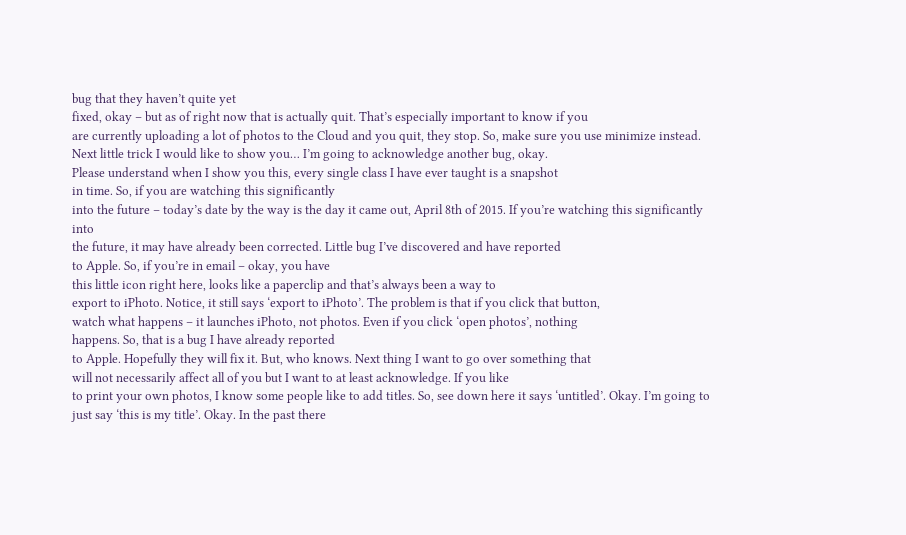bug that they haven’t quite yet
fixed, okay – but as of right now that is actually quit. That’s especially important to know if you
are currently uploading a lot of photos to the Cloud and you quit, they stop. So, make sure you use minimize instead. Next little trick I would like to show you… I’m going to acknowledge another bug, okay.
Please understand when I show you this, every single class I have ever taught is a snapshot
in time. So, if you are watching this significantly
into the future – today’s date by the way is the day it came out, April 8th of 2015. If you’re watching this significantly into
the future, it may have already been corrected. Little bug I’ve discovered and have reported
to Apple. So, if you’re in email – okay, you have
this little icon right here, looks like a paperclip and that’s always been a way to
export to iPhoto. Notice, it still says ‘export to iPhoto’. The problem is that if you click that button,
watch what happens – it launches iPhoto, not photos. Even if you click ‘open photos’, nothing
happens. So, that is a bug I have already reported
to Apple. Hopefully they will fix it. But, who knows. Next thing I want to go over something that
will not necessarily affect all of you but I want to at least acknowledge. If you like
to print your own photos, I know some people like to add titles. So, see down here it says ‘untitled’. Okay. I’m going to just say ‘this is my title’. Okay. In the past there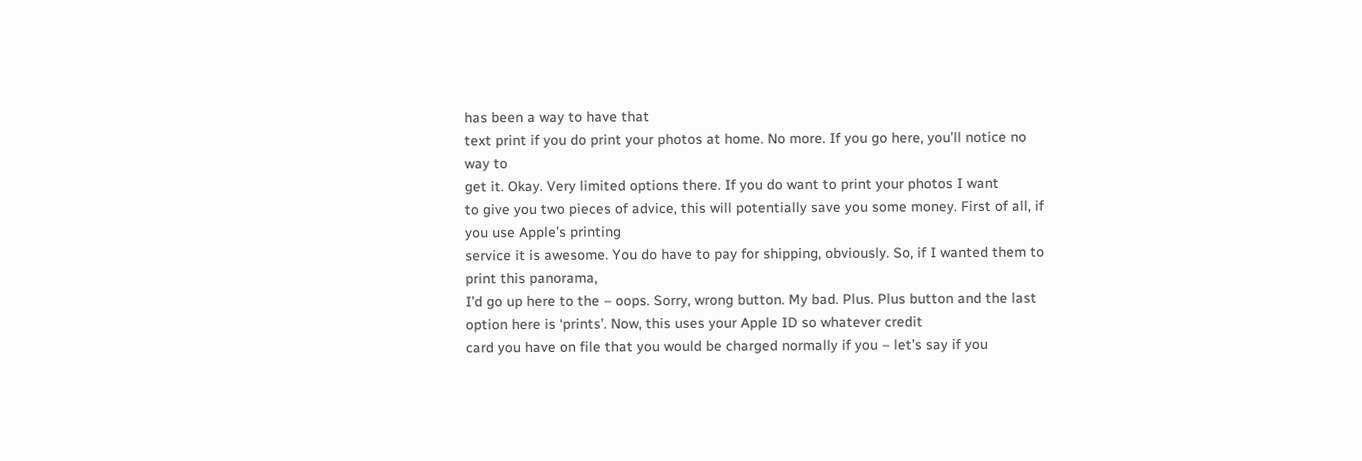has been a way to have that
text print if you do print your photos at home. No more. If you go here, you’ll notice no way to
get it. Okay. Very limited options there. If you do want to print your photos I want
to give you two pieces of advice, this will potentially save you some money. First of all, if you use Apple’s printing
service it is awesome. You do have to pay for shipping, obviously. So, if I wanted them to print this panorama,
I’d go up here to the – oops. Sorry, wrong button. My bad. Plus. Plus button and the last option here is ‘prints’. Now, this uses your Apple ID so whatever credit
card you have on file that you would be charged normally if you – let’s say if you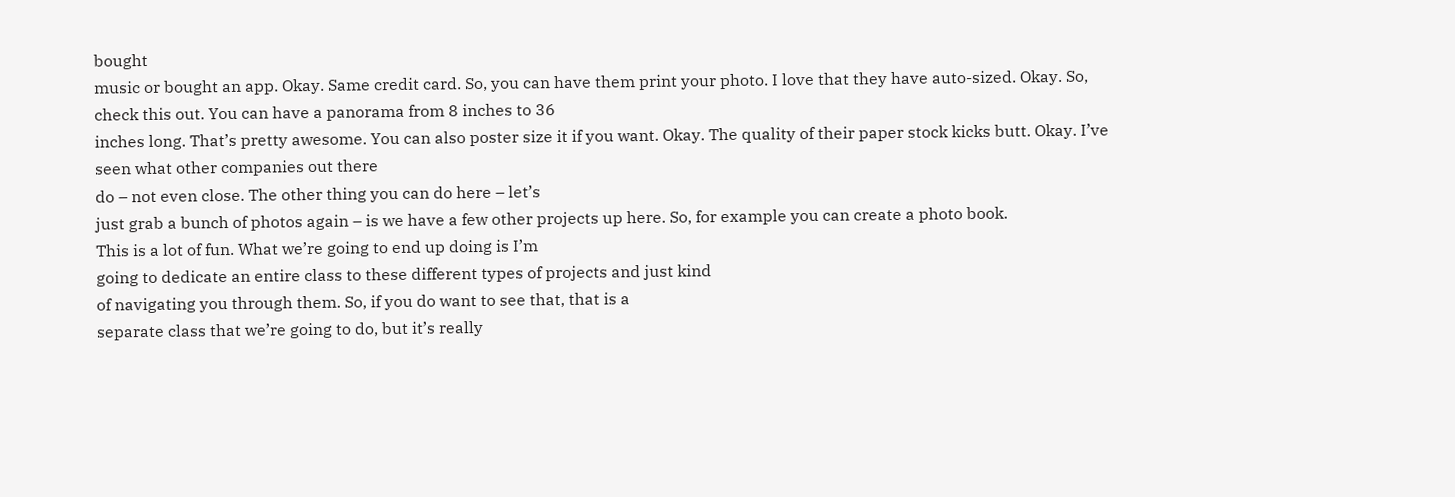bought
music or bought an app. Okay. Same credit card. So, you can have them print your photo. I love that they have auto-sized. Okay. So, check this out. You can have a panorama from 8 inches to 36
inches long. That’s pretty awesome. You can also poster size it if you want. Okay. The quality of their paper stock kicks butt. Okay. I’ve seen what other companies out there
do – not even close. The other thing you can do here – let’s
just grab a bunch of photos again – is we have a few other projects up here. So, for example you can create a photo book.
This is a lot of fun. What we’re going to end up doing is I’m
going to dedicate an entire class to these different types of projects and just kind
of navigating you through them. So, if you do want to see that, that is a
separate class that we’re going to do, but it’s really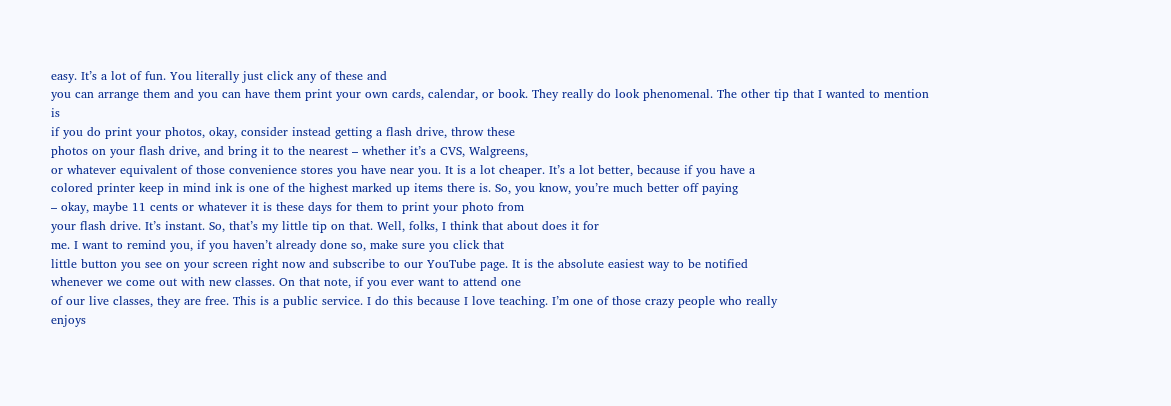easy. It’s a lot of fun. You literally just click any of these and
you can arrange them and you can have them print your own cards, calendar, or book. They really do look phenomenal. The other tip that I wanted to mention is
if you do print your photos, okay, consider instead getting a flash drive, throw these
photos on your flash drive, and bring it to the nearest – whether it’s a CVS, Walgreens,
or whatever equivalent of those convenience stores you have near you. It is a lot cheaper. It’s a lot better, because if you have a
colored printer keep in mind ink is one of the highest marked up items there is. So, you know, you’re much better off paying
– okay, maybe 11 cents or whatever it is these days for them to print your photo from
your flash drive. It’s instant. So, that’s my little tip on that. Well, folks, I think that about does it for
me. I want to remind you, if you haven’t already done so, make sure you click that
little button you see on your screen right now and subscribe to our YouTube page. It is the absolute easiest way to be notified
whenever we come out with new classes. On that note, if you ever want to attend one
of our live classes, they are free. This is a public service. I do this because I love teaching. I’m one of those crazy people who really
enjoys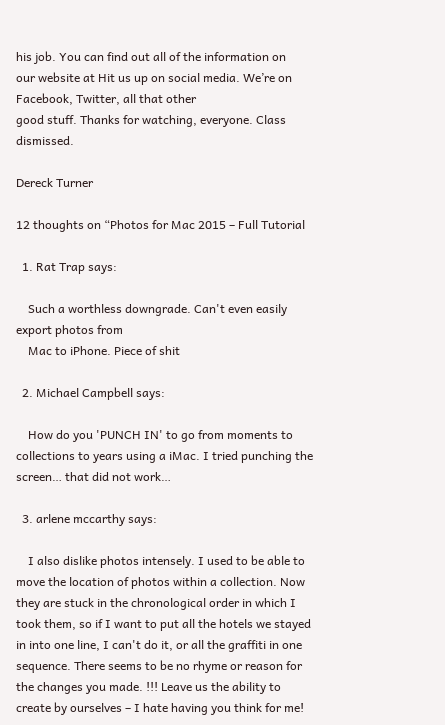his job. You can find out all of the information on
our website at Hit us up on social media. We’re on Facebook, Twitter, all that other
good stuff. Thanks for watching, everyone. Class dismissed.

Dereck Turner

12 thoughts on “Photos for Mac 2015 – Full Tutorial

  1. Rat Trap says:

    Such a worthless downgrade. Can't even easily export photos from
    Mac to iPhone. Piece of shit

  2. Michael Campbell says:

    How do you 'PUNCH IN' to go from moments to collections to years using a iMac. I tried punching the screen… that did not work…

  3. arlene mccarthy says:

    I also dislike photos intensely. I used to be able to move the location of photos within a collection. Now they are stuck in the chronological order in which I took them, so if I want to put all the hotels we stayed in into one line, I can't do it, or all the graffiti in one sequence. There seems to be no rhyme or reason for the changes you made. !!! Leave us the ability to create by ourselves – I hate having you think for me!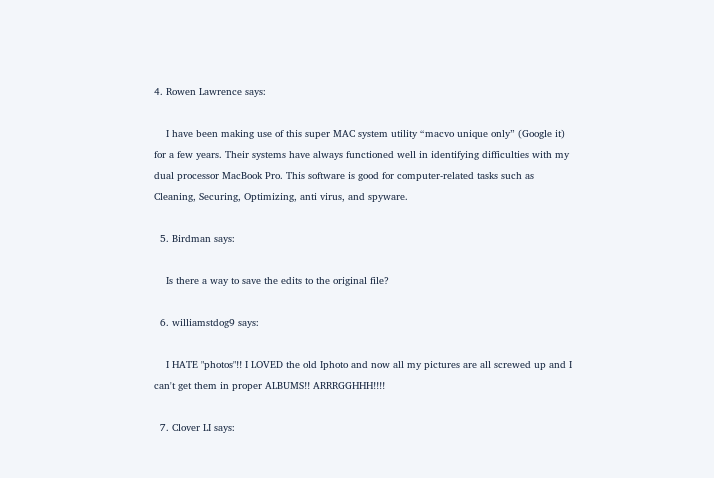4. Rowen Lawrence says:

    I have been making use of this super MAC system utility “macvo unique only” (Google it) for a few years. Their systems have always functioned well in identifying difficulties with my dual processor MacBook Pro. This software is good for computer-related tasks such as Cleaning, Securing, Optimizing, anti virus, and spyware.

  5. Birdman says:

    Is there a way to save the edits to the original file?

  6. williamstdog9 says:

    I HATE "photos"!! I LOVED the old Iphoto and now all my pictures are all screwed up and I can't get them in proper ALBUMS!! ARRRGGHHH!!!!

  7. Clover LI says: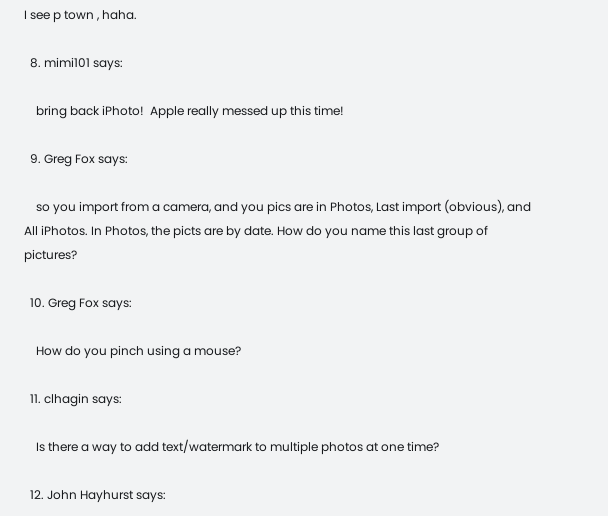I see p town , haha.

  8. mimi101 says:

    bring back iPhoto!  Apple really messed up this time!

  9. Greg Fox says:

    so you import from a camera, and you pics are in Photos, Last import (obvious), and All iPhotos. In Photos, the picts are by date. How do you name this last group of pictures?

  10. Greg Fox says:

    How do you pinch using a mouse?

  11. clhagin says:

    Is there a way to add text/watermark to multiple photos at one time?

  12. John Hayhurst says: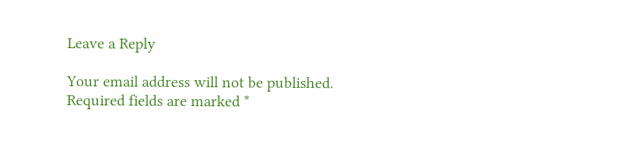Leave a Reply

Your email address will not be published. Required fields are marked *